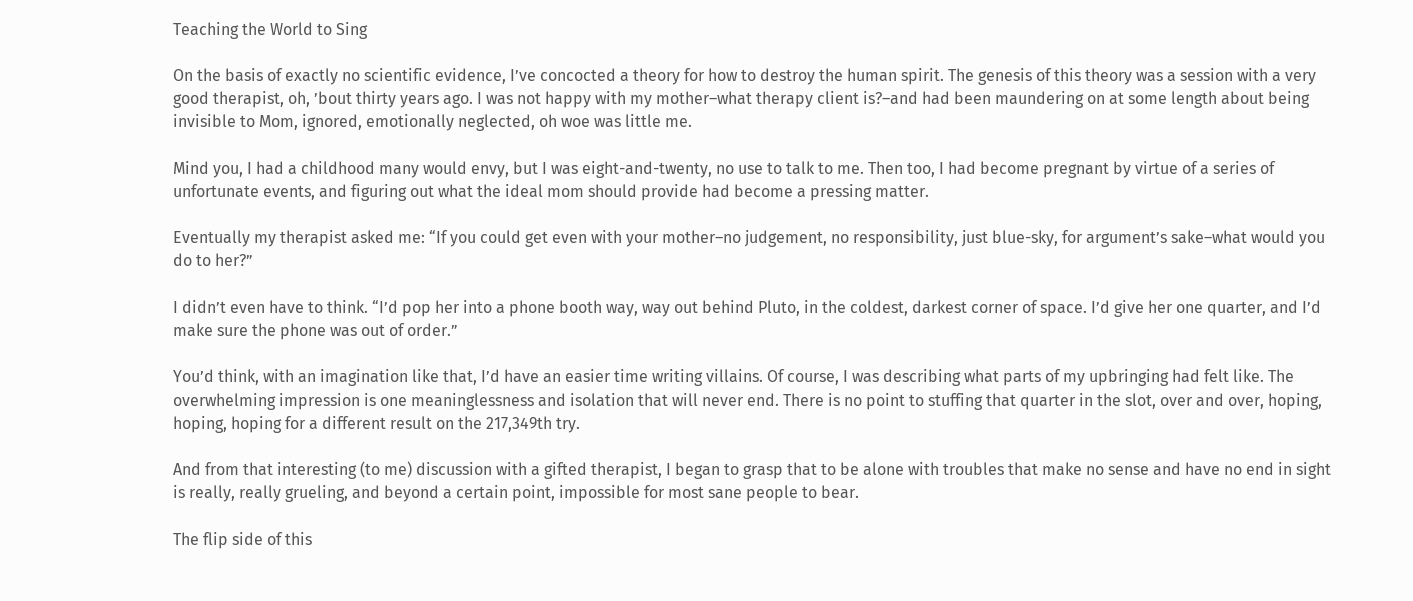Teaching the World to Sing

On the basis of exactly no scientific evidence, I’ve concocted a theory for how to destroy the human spirit. The genesis of this theory was a session with a very good therapist, oh, ’bout thirty years ago. I was not happy with my mother–what therapy client is?–and had been maundering on at some length about being invisible to Mom, ignored, emotionally neglected, oh woe was little me.

Mind you, I had a childhood many would envy, but I was eight-and-twenty, no use to talk to me. Then too, I had become pregnant by virtue of a series of unfortunate events, and figuring out what the ideal mom should provide had become a pressing matter.

Eventually my therapist asked me: “If you could get even with your mother–no judgement, no responsibility, just blue-sky, for argument’s sake–what would you do to her?”

I didn’t even have to think. “I’d pop her into a phone booth way, way out behind Pluto, in the coldest, darkest corner of space. I’d give her one quarter, and I’d make sure the phone was out of order.”

You’d think, with an imagination like that, I’d have an easier time writing villains. Of course, I was describing what parts of my upbringing had felt like. The overwhelming impression is one meaninglessness and isolation that will never end. There is no point to stuffing that quarter in the slot, over and over, hoping, hoping, hoping for a different result on the 217,349th try.

And from that interesting (to me) discussion with a gifted therapist, I began to grasp that to be alone with troubles that make no sense and have no end in sight is really, really grueling, and beyond a certain point, impossible for most sane people to bear.

The flip side of this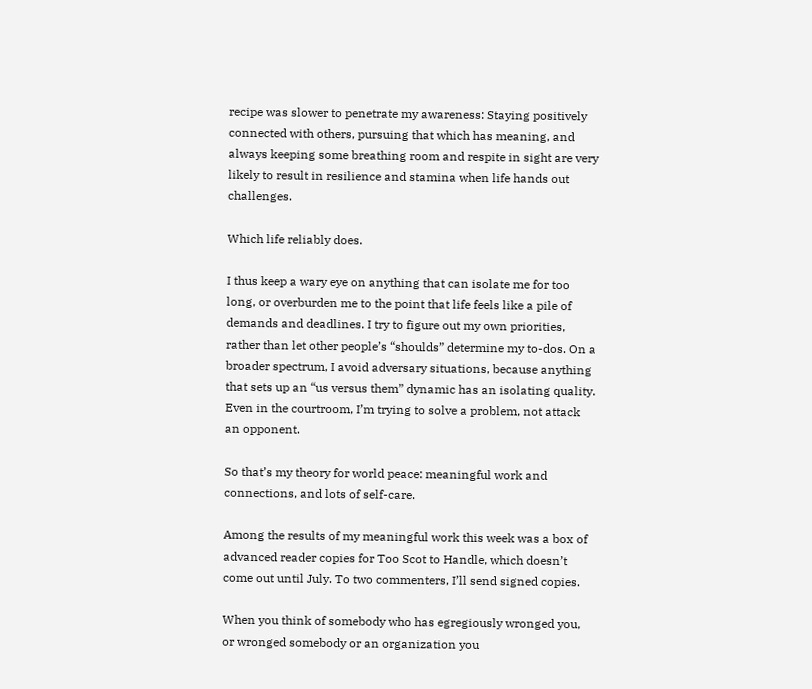recipe was slower to penetrate my awareness: Staying positively connected with others, pursuing that which has meaning, and always keeping some breathing room and respite in sight are very likely to result in resilience and stamina when life hands out challenges.

Which life reliably does.

I thus keep a wary eye on anything that can isolate me for too long, or overburden me to the point that life feels like a pile of demands and deadlines. I try to figure out my own priorities, rather than let other people’s “shoulds” determine my to-dos. On a broader spectrum, I avoid adversary situations, because anything that sets up an “us versus them” dynamic has an isolating quality. Even in the courtroom, I’m trying to solve a problem, not attack an opponent.

So that’s my theory for world peace: meaningful work and connections, and lots of self-care.

Among the results of my meaningful work this week was a box of advanced reader copies for Too Scot to Handle, which doesn’t come out until July. To two commenters, I’ll send signed copies.

When you think of somebody who has egregiously wronged you, or wronged somebody or an organization you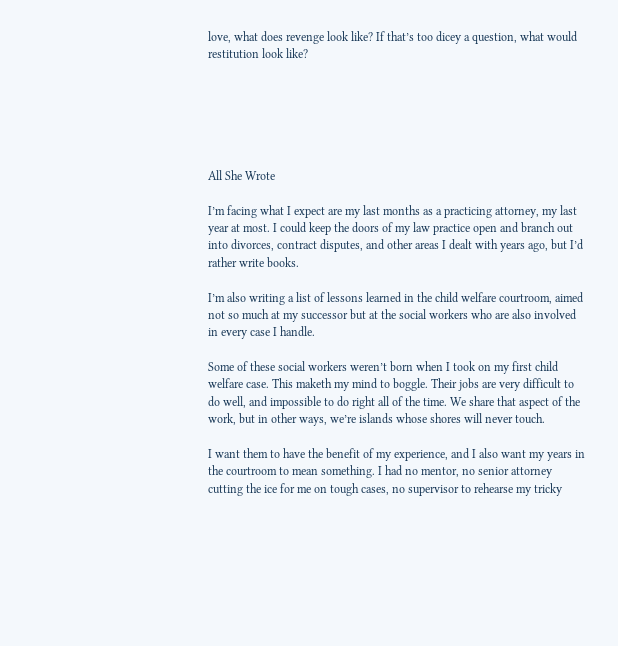love, what does revenge look like? If that’s too dicey a question, what would restitution look like?






All She Wrote

I’m facing what I expect are my last months as a practicing attorney, my last year at most. I could keep the doors of my law practice open and branch out into divorces, contract disputes, and other areas I dealt with years ago, but I’d rather write books.

I’m also writing a list of lessons learned in the child welfare courtroom, aimed not so much at my successor but at the social workers who are also involved in every case I handle.

Some of these social workers weren’t born when I took on my first child welfare case. This maketh my mind to boggle. Their jobs are very difficult to do well, and impossible to do right all of the time. We share that aspect of the work, but in other ways, we’re islands whose shores will never touch.

I want them to have the benefit of my experience, and I also want my years in the courtroom to mean something. I had no mentor, no senior attorney cutting the ice for me on tough cases, no supervisor to rehearse my tricky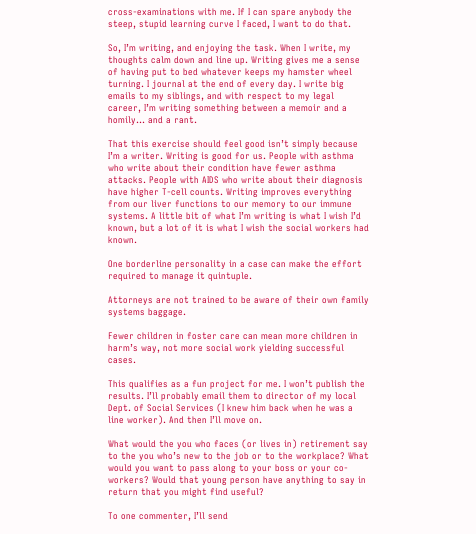cross-examinations with me. If I can spare anybody the steep, stupid learning curve I faced, I want to do that.

So, I’m writing, and enjoying the task. When I write, my thoughts calm down and line up. Writing gives me a sense of having put to bed whatever keeps my hamster wheel turning. I journal at the end of every day. I write big emails to my siblings, and with respect to my legal career, I’m writing something between a memoir and a homily… and a rant.

That this exercise should feel good isn’t simply because I’m a writer. Writing is good for us. People with asthma who write about their condition have fewer asthma attacks. People with AIDS who write about their diagnosis have higher T-cell counts. Writing improves everything from our liver functions to our memory to our immune systems. A little bit of what I’m writing is what I wish I’d known, but a lot of it is what I wish the social workers had known.

One borderline personality in a case can make the effort required to manage it quintuple.

Attorneys are not trained to be aware of their own family systems baggage.

Fewer children in foster care can mean more children in harm’s way, not more social work yielding successful cases.

This qualifies as a fun project for me. I won’t publish the results. I’ll probably email them to director of my local Dept. of Social Services (I knew him back when he was a line worker). And then I’ll move on.

What would the you who faces (or lives in) retirement say to the you who’s new to the job or to the workplace? What would you want to pass along to your boss or your co-workers? Would that young person have anything to say in return that you might find useful?

To one commenter, I’ll send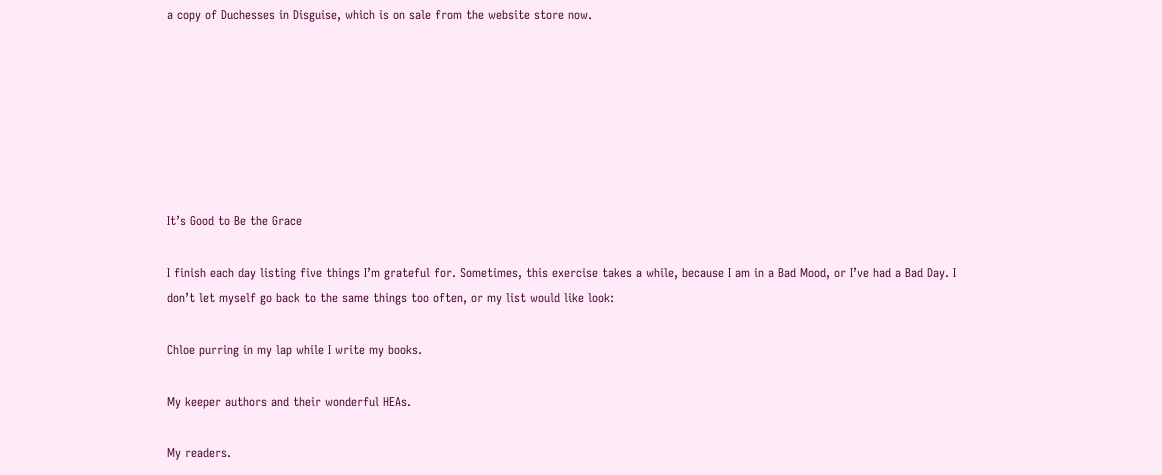a copy of Duchesses in Disguise, which is on sale from the website store now.







It’s Good to Be the Grace

I finish each day listing five things I’m grateful for. Sometimes, this exercise takes a while, because I am in a Bad Mood, or I’ve had a Bad Day. I don’t let myself go back to the same things too often, or my list would like look:

Chloe purring in my lap while I write my books.

My keeper authors and their wonderful HEAs.

My readers.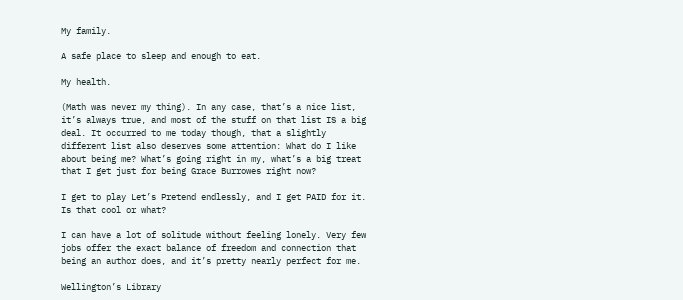My family.

A safe place to sleep and enough to eat.

My health.

(Math was never my thing). In any case, that’s a nice list, it’s always true, and most of the stuff on that list IS a big deal. It occurred to me today though, that a slightly different list also deserves some attention: What do I like about being me? What’s going right in my, what’s a big treat that I get just for being Grace Burrowes right now?

I get to play Let’s Pretend endlessly, and I get PAID for it. Is that cool or what?

I can have a lot of solitude without feeling lonely. Very few jobs offer the exact balance of freedom and connection that being an author does, and it’s pretty nearly perfect for me.

Wellington’s Library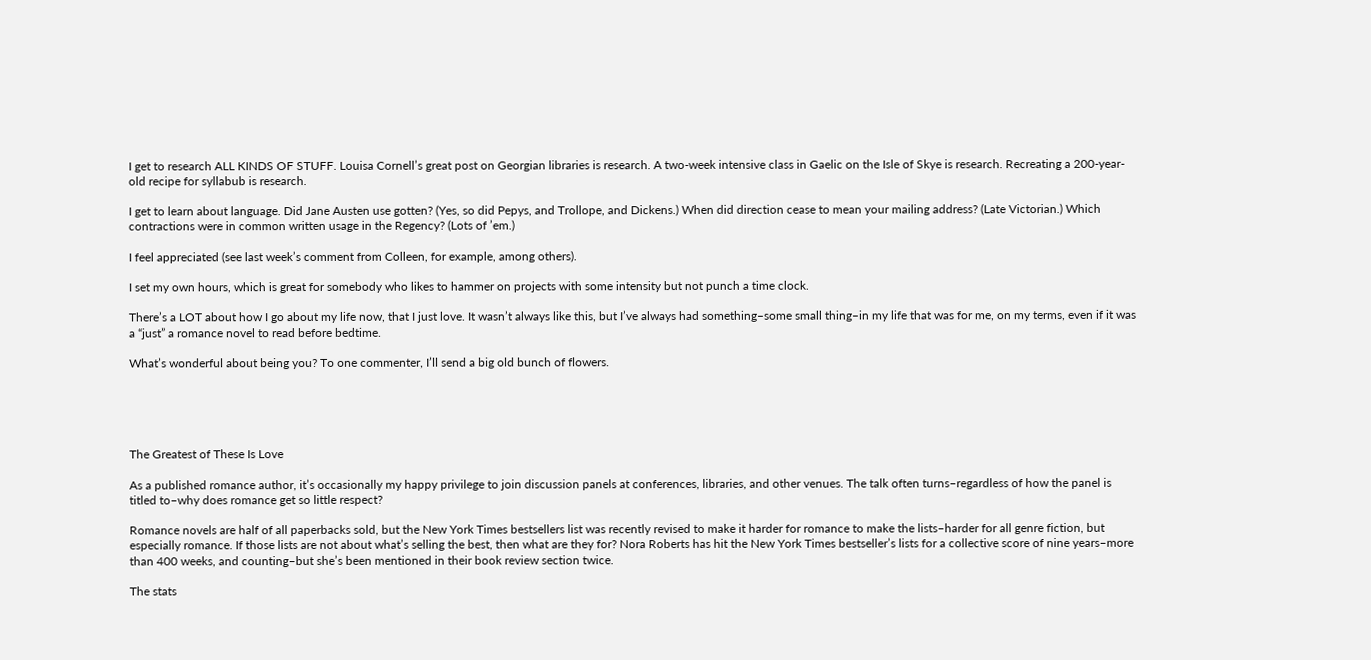I get to research ALL KINDS OF STUFF. Louisa Cornell’s great post on Georgian libraries is research. A two-week intensive class in Gaelic on the Isle of Skye is research. Recreating a 200-year-old recipe for syllabub is research.

I get to learn about language. Did Jane Austen use gotten? (Yes, so did Pepys, and Trollope, and Dickens.) When did direction cease to mean your mailing address? (Late Victorian.) Which contractions were in common written usage in the Regency? (Lots of ’em.)

I feel appreciated (see last week’s comment from Colleen, for example, among others).

I set my own hours, which is great for somebody who likes to hammer on projects with some intensity but not punch a time clock.

There’s a LOT about how I go about my life now, that I just love. It wasn’t always like this, but I’ve always had something–some small thing–in my life that was for me, on my terms, even if it was a “just” a romance novel to read before bedtime.

What’s wonderful about being you? To one commenter, I’ll send a big old bunch of flowers.





The Greatest of These Is Love

As a published romance author, it’s occasionally my happy privilege to join discussion panels at conferences, libraries, and other venues. The talk often turns–regardless of how the panel is titled to–why does romance get so little respect?

Romance novels are half of all paperbacks sold, but the New York Times bestsellers list was recently revised to make it harder for romance to make the lists–harder for all genre fiction, but especially romance. If those lists are not about what’s selling the best, then what are they for? Nora Roberts has hit the New York Times bestseller’s lists for a collective score of nine years–more than 400 weeks, and counting–but she’s been mentioned in their book review section twice.

The stats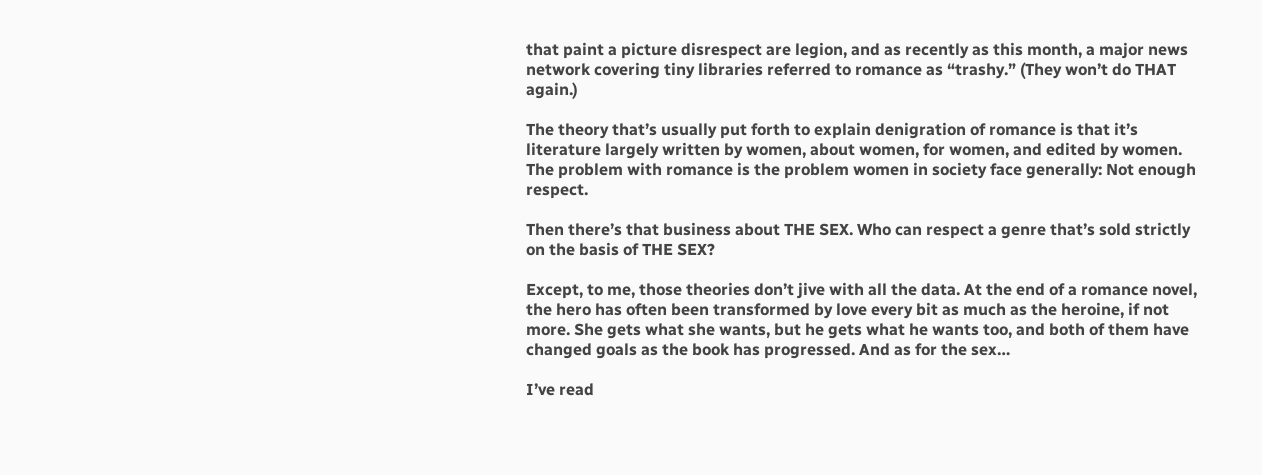that paint a picture disrespect are legion, and as recently as this month, a major news network covering tiny libraries referred to romance as “trashy.” (They won’t do THAT again.)

The theory that’s usually put forth to explain denigration of romance is that it’s literature largely written by women, about women, for women, and edited by women. The problem with romance is the problem women in society face generally: Not enough respect.

Then there’s that business about THE SEX. Who can respect a genre that’s sold strictly on the basis of THE SEX?

Except, to me, those theories don’t jive with all the data. At the end of a romance novel, the hero has often been transformed by love every bit as much as the heroine, if not more. She gets what she wants, but he gets what he wants too, and both of them have changed goals as the book has progressed. And as for the sex…

I’ve read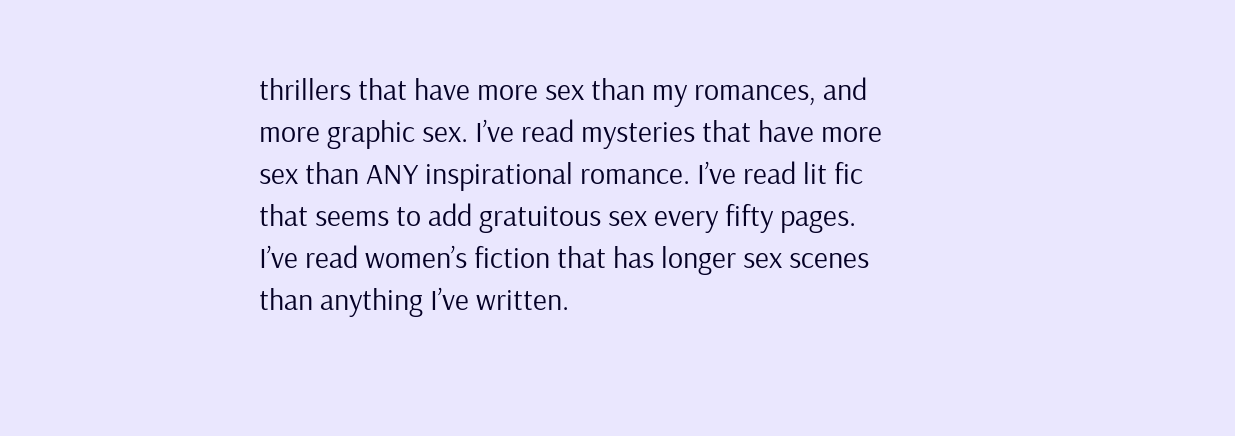thrillers that have more sex than my romances, and more graphic sex. I’ve read mysteries that have more sex than ANY inspirational romance. I’ve read lit fic that seems to add gratuitous sex every fifty pages. I’ve read women’s fiction that has longer sex scenes than anything I’ve written.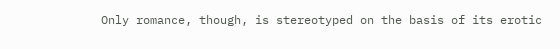Only romance, though, is stereotyped on the basis of its erotic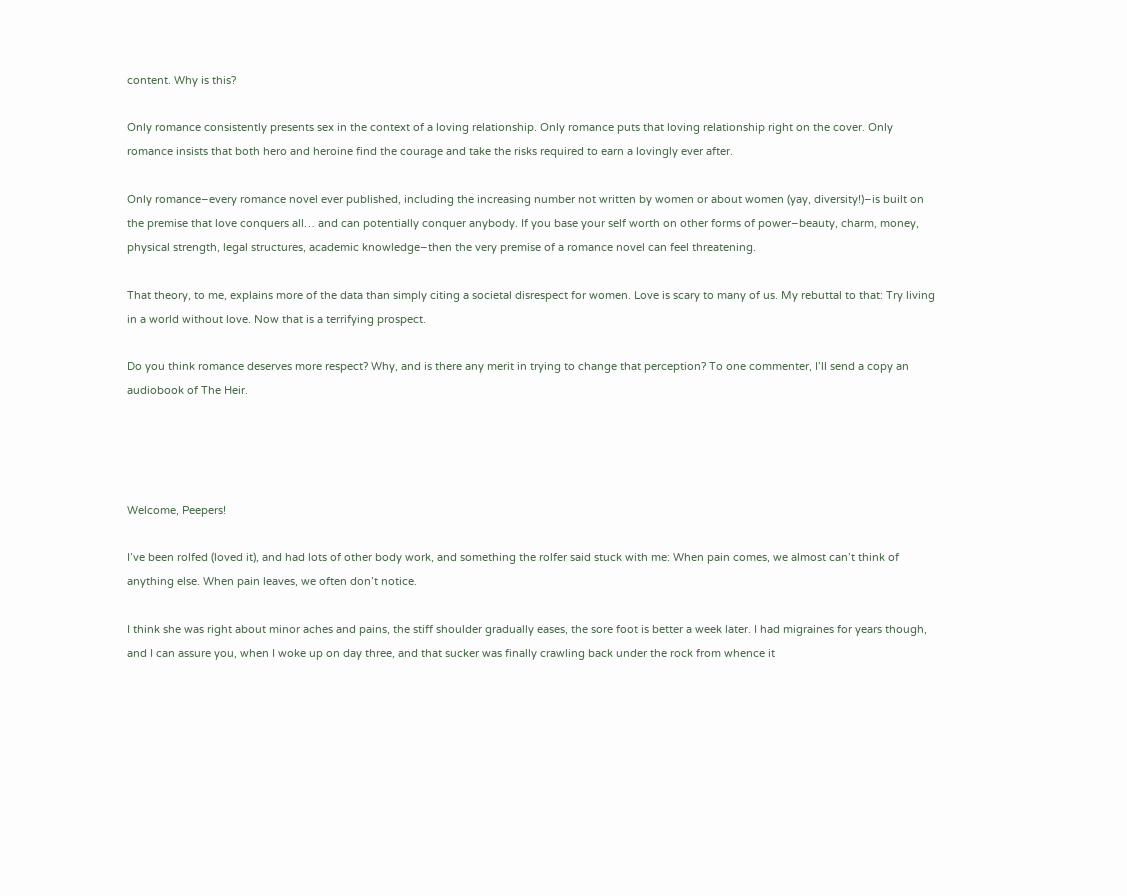content. Why is this?

Only romance consistently presents sex in the context of a loving relationship. Only romance puts that loving relationship right on the cover. Only romance insists that both hero and heroine find the courage and take the risks required to earn a lovingly ever after.

Only romance–every romance novel ever published, including the increasing number not written by women or about women (yay, diversity!)–is built on the premise that love conquers all… and can potentially conquer anybody. If you base your self worth on other forms of power–beauty, charm, money, physical strength, legal structures, academic knowledge–then the very premise of a romance novel can feel threatening.

That theory, to me, explains more of the data than simply citing a societal disrespect for women. Love is scary to many of us. My rebuttal to that: Try living in a world without love. Now that is a terrifying prospect.

Do you think romance deserves more respect? Why, and is there any merit in trying to change that perception? To one commenter, I’ll send a copy an audiobook of The Heir.




Welcome, Peepers!

I’ve been rolfed (loved it), and had lots of other body work, and something the rolfer said stuck with me: When pain comes, we almost can’t think of anything else. When pain leaves, we often don’t notice.

I think she was right about minor aches and pains, the stiff shoulder gradually eases, the sore foot is better a week later. I had migraines for years though, and I can assure you, when I woke up on day three, and that sucker was finally crawling back under the rock from whence it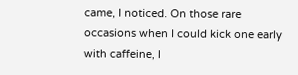came, I noticed. On those rare occasions when I could kick one early with caffeine, I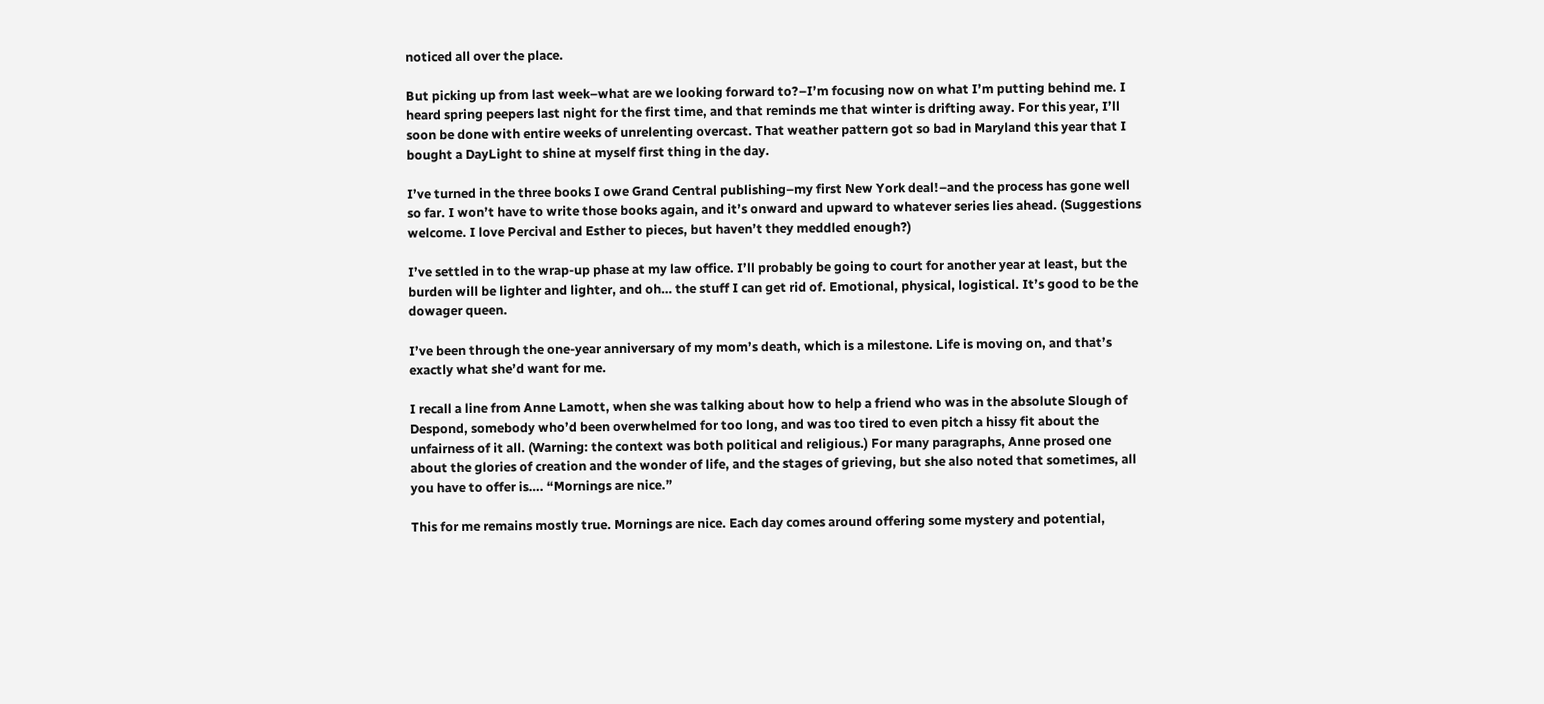noticed all over the place.

But picking up from last week–what are we looking forward to?–I’m focusing now on what I’m putting behind me. I heard spring peepers last night for the first time, and that reminds me that winter is drifting away. For this year, I’ll soon be done with entire weeks of unrelenting overcast. That weather pattern got so bad in Maryland this year that I bought a DayLight to shine at myself first thing in the day.

I’ve turned in the three books I owe Grand Central publishing–my first New York deal!–and the process has gone well so far. I won’t have to write those books again, and it’s onward and upward to whatever series lies ahead. (Suggestions welcome. I love Percival and Esther to pieces, but haven’t they meddled enough?)

I’ve settled in to the wrap-up phase at my law office. I’ll probably be going to court for another year at least, but the burden will be lighter and lighter, and oh… the stuff I can get rid of. Emotional, physical, logistical. It’s good to be the dowager queen.

I’ve been through the one-year anniversary of my mom’s death, which is a milestone. Life is moving on, and that’s exactly what she’d want for me.

I recall a line from Anne Lamott, when she was talking about how to help a friend who was in the absolute Slough of Despond, somebody who’d been overwhelmed for too long, and was too tired to even pitch a hissy fit about the unfairness of it all. (Warning: the context was both political and religious.) For many paragraphs, Anne prosed one about the glories of creation and the wonder of life, and the stages of grieving, but she also noted that sometimes, all you have to offer is…. “Mornings are nice.”

This for me remains mostly true. Mornings are nice. Each day comes around offering some mystery and potential,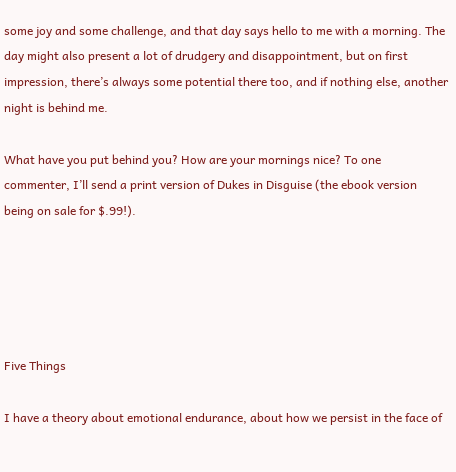some joy and some challenge, and that day says hello to me with a morning. The day might also present a lot of drudgery and disappointment, but on first impression, there’s always some potential there too, and if nothing else, another night is behind me.

What have you put behind you? How are your mornings nice? To one commenter, I’ll send a print version of Dukes in Disguise (the ebook version being on sale for $.99!).





Five Things

I have a theory about emotional endurance, about how we persist in the face of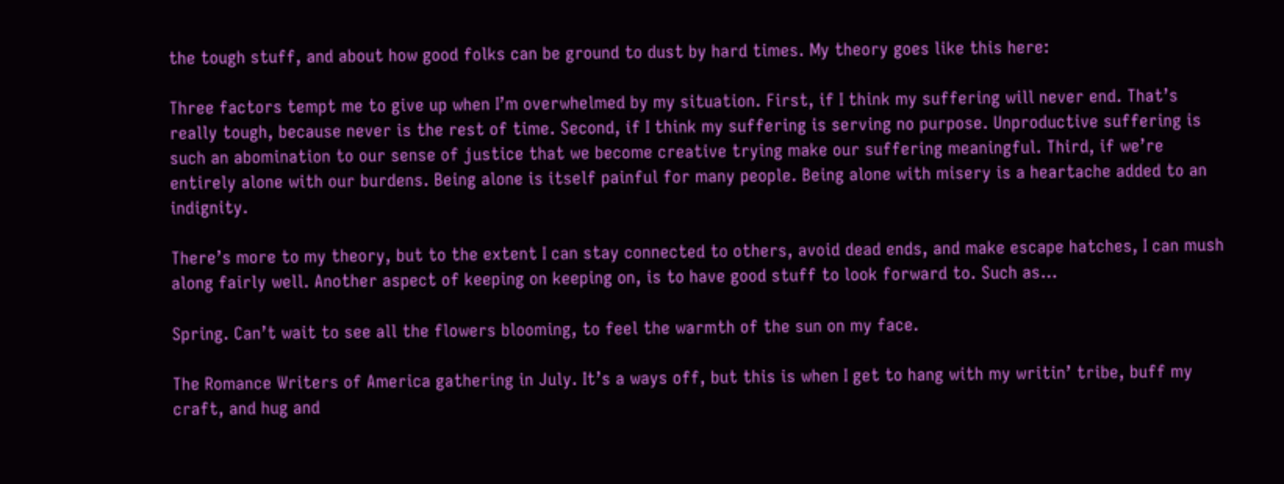the tough stuff, and about how good folks can be ground to dust by hard times. My theory goes like this here:

Three factors tempt me to give up when I’m overwhelmed by my situation. First, if I think my suffering will never end. That’s really tough, because never is the rest of time. Second, if I think my suffering is serving no purpose. Unproductive suffering is such an abomination to our sense of justice that we become creative trying make our suffering meaningful. Third, if we’re entirely alone with our burdens. Being alone is itself painful for many people. Being alone with misery is a heartache added to an indignity.

There’s more to my theory, but to the extent I can stay connected to others, avoid dead ends, and make escape hatches, I can mush along fairly well. Another aspect of keeping on keeping on, is to have good stuff to look forward to. Such as…

Spring. Can’t wait to see all the flowers blooming, to feel the warmth of the sun on my face.

The Romance Writers of America gathering in July. It’s a ways off, but this is when I get to hang with my writin’ tribe, buff my craft, and hug and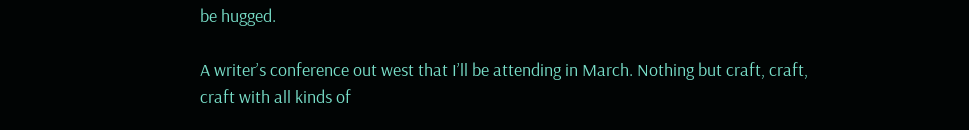be hugged.

A writer’s conference out west that I’ll be attending in March. Nothing but craft, craft, craft with all kinds of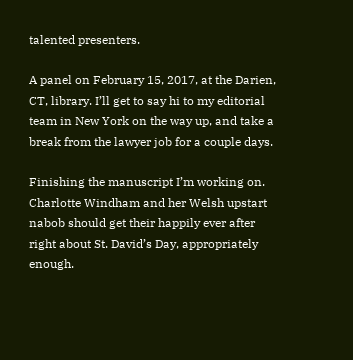talented presenters.

A panel on February 15, 2017, at the Darien, CT, library. I’ll get to say hi to my editorial team in New York on the way up, and take a break from the lawyer job for a couple days.

Finishing the manuscript I’m working on. Charlotte Windham and her Welsh upstart nabob should get their happily ever after right about St. David’s Day, appropriately enough.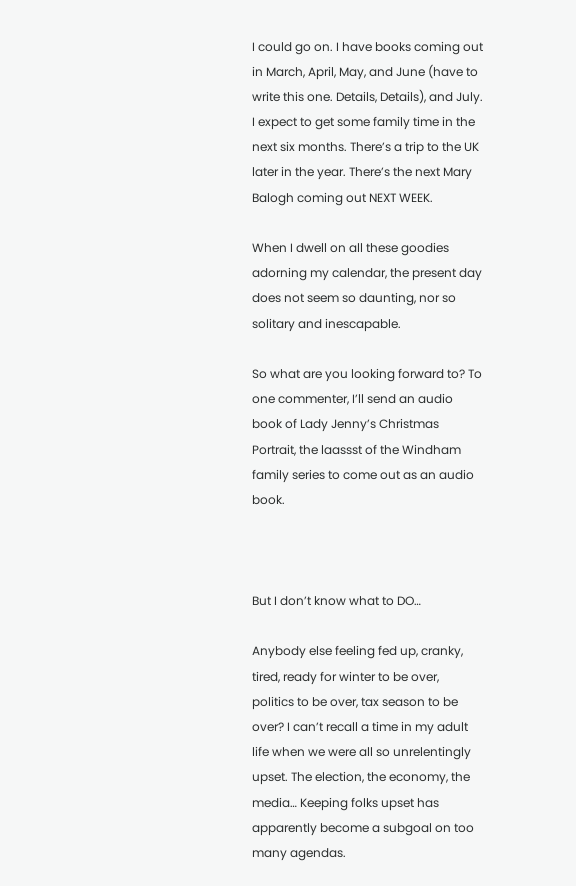I could go on. I have books coming out in March, April, May, and June (have to write this one. Details, Details), and July. I expect to get some family time in the next six months. There’s a trip to the UK later in the year. There’s the next Mary Balogh coming out NEXT WEEK.

When I dwell on all these goodies adorning my calendar, the present day does not seem so daunting, nor so solitary and inescapable.

So what are you looking forward to? To one commenter, I’ll send an audio book of Lady Jenny’s Christmas Portrait, the laassst of the Windham family series to come out as an audio book.



But I don’t know what to DO…

Anybody else feeling fed up, cranky, tired, ready for winter to be over, politics to be over, tax season to be over? I can’t recall a time in my adult life when we were all so unrelentingly upset. The election, the economy, the media… Keeping folks upset has apparently become a subgoal on too many agendas.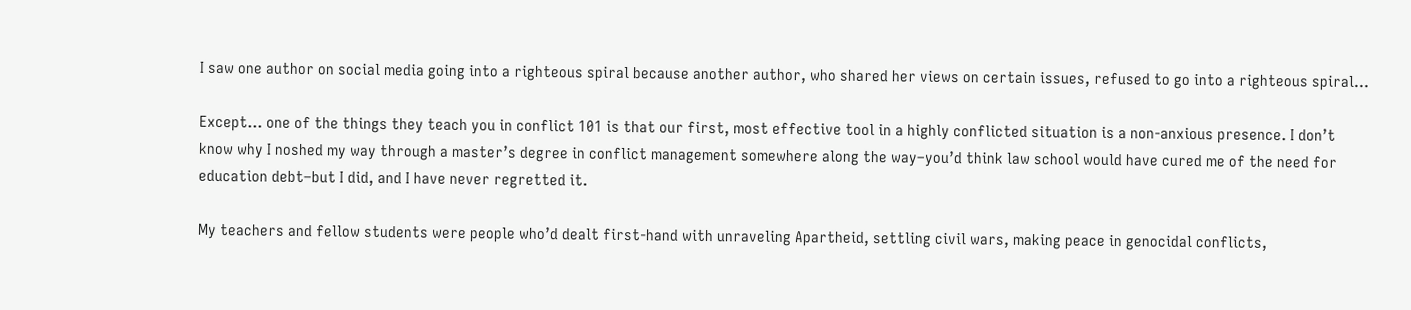I saw one author on social media going into a righteous spiral because another author, who shared her views on certain issues, refused to go into a righteous spiral…

Except… one of the things they teach you in conflict 101 is that our first, most effective tool in a highly conflicted situation is a non-anxious presence. I don’t know why I noshed my way through a master’s degree in conflict management somewhere along the way–you’d think law school would have cured me of the need for education debt–but I did, and I have never regretted it.

My teachers and fellow students were people who’d dealt first-hand with unraveling Apartheid, settling civil wars, making peace in genocidal conflicts,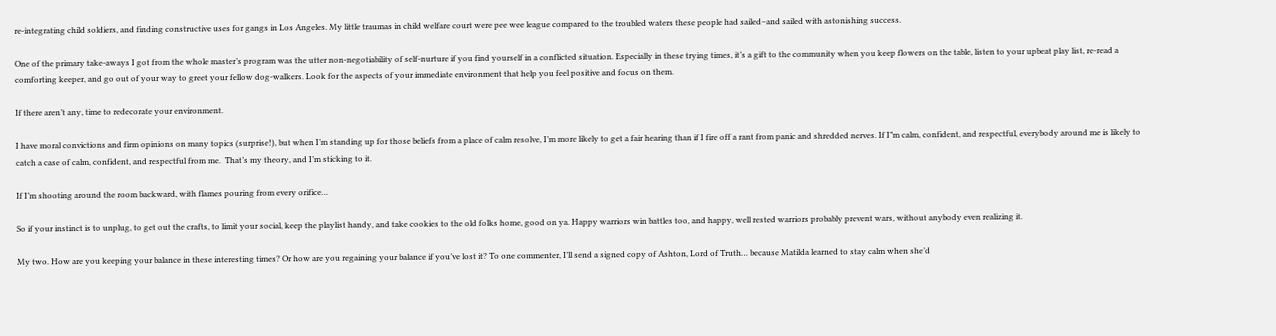re-integrating child soldiers, and finding constructive uses for gangs in Los Angeles. My little traumas in child welfare court were pee wee league compared to the troubled waters these people had sailed–and sailed with astonishing success.

One of the primary take-aways I got from the whole master’s program was the utter non-negotiability of self-nurture if you find yourself in a conflicted situation. Especially in these trying times, it’s a gift to the community when you keep flowers on the table, listen to your upbeat play list, re-read a comforting keeper, and go out of your way to greet your fellow dog-walkers. Look for the aspects of your immediate environment that help you feel positive and focus on them.

If there aren’t any, time to redecorate your environment.

I have moral convictions and firm opinions on many topics (surprise!), but when I’m standing up for those beliefs from a place of calm resolve, I’m more likely to get a fair hearing than if I fire off a rant from panic and shredded nerves. If I”m calm, confident, and respectful, everybody around me is likely to catch a case of calm, confident, and respectful from me.  That’s my theory, and I’m sticking to it.

If I’m shooting around the room backward, with flames pouring from every orifice…

So if your instinct is to unplug, to get out the crafts, to limit your social, keep the playlist handy, and take cookies to the old folks home, good on ya. Happy warriors win battles too, and happy, well rested warriors probably prevent wars, without anybody even realizing it.

My two. How are you keeping your balance in these interesting times? Or how are you regaining your balance if you’ve lost it? To one commenter, I’ll send a signed copy of Ashton, Lord of Truth… because Matilda learned to stay calm when she’d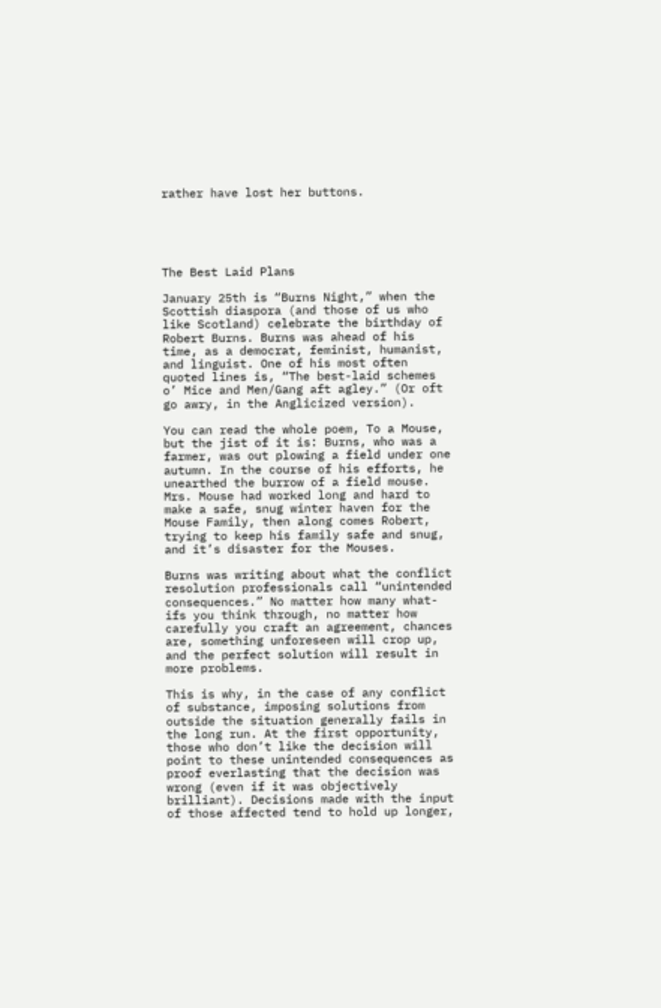rather have lost her buttons.





The Best Laid Plans

January 25th is “Burns Night,” when the Scottish diaspora (and those of us who like Scotland) celebrate the birthday of Robert Burns. Burns was ahead of his time, as a democrat, feminist, humanist, and linguist. One of his most often quoted lines is, “The best-laid schemes o’ Mice and Men/Gang aft agley.” (Or oft go awry, in the Anglicized version).

You can read the whole poem, To a Mouse, but the jist of it is: Burns, who was a farmer, was out plowing a field under one autumn. In the course of his efforts, he unearthed the burrow of a field mouse. Mrs. Mouse had worked long and hard to make a safe, snug winter haven for the Mouse Family, then along comes Robert, trying to keep his family safe and snug, and it’s disaster for the Mouses.

Burns was writing about what the conflict resolution professionals call “unintended consequences.” No matter how many what-ifs you think through, no matter how carefully you craft an agreement, chances are, something unforeseen will crop up, and the perfect solution will result in more problems.

This is why, in the case of any conflict of substance, imposing solutions from outside the situation generally fails in the long run. At the first opportunity, those who don’t like the decision will point to these unintended consequences as proof everlasting that the decision was wrong (even if it was objectively brilliant). Decisions made with the input of those affected tend to hold up longer,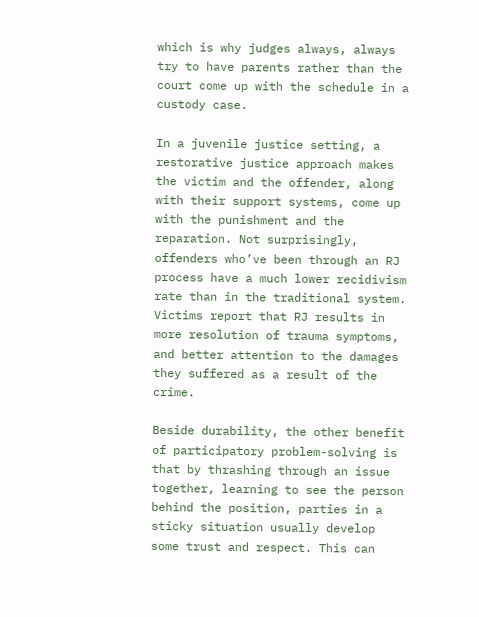which is why judges always, always try to have parents rather than the court come up with the schedule in a custody case.

In a juvenile justice setting, a restorative justice approach makes the victim and the offender, along with their support systems, come up with the punishment and the reparation. Not surprisingly, offenders who’ve been through an RJ process have a much lower recidivism rate than in the traditional system. Victims report that RJ results in more resolution of trauma symptoms, and better attention to the damages they suffered as a result of the crime.

Beside durability, the other benefit of participatory problem-solving is that by thrashing through an issue together, learning to see the person behind the position, parties in a sticky situation usually develop some trust and respect. This can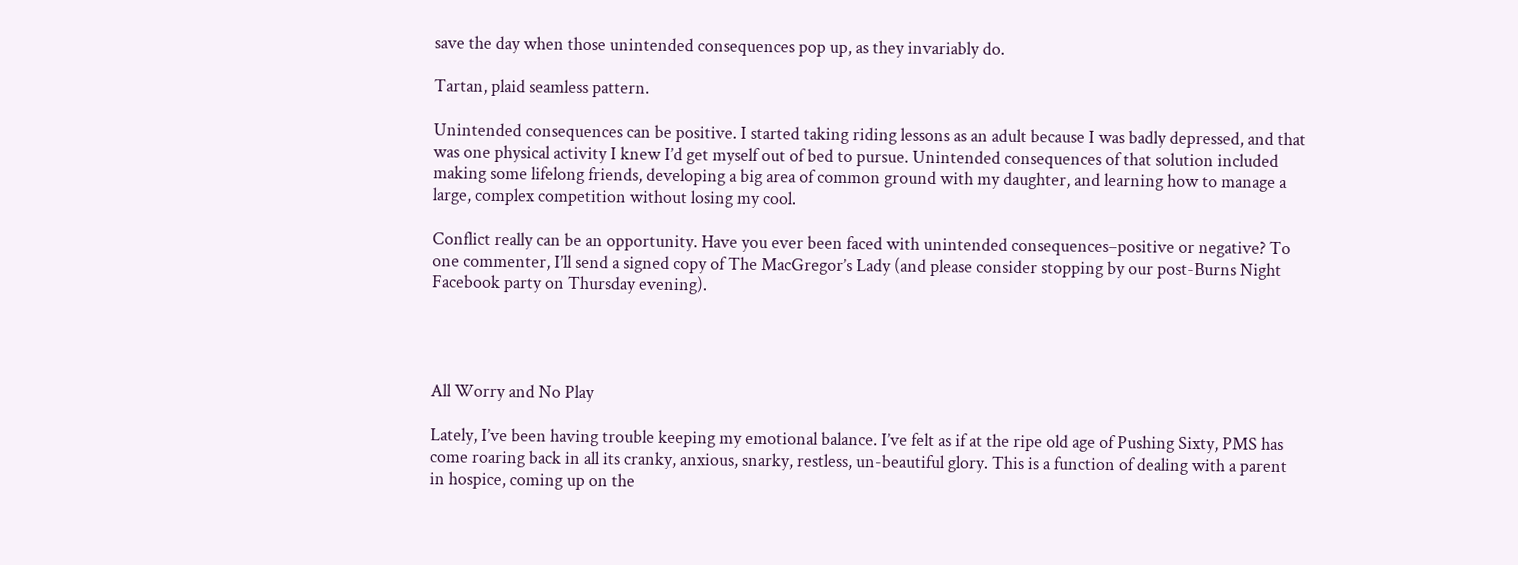save the day when those unintended consequences pop up, as they invariably do.

Tartan, plaid seamless pattern.

Unintended consequences can be positive. I started taking riding lessons as an adult because I was badly depressed, and that was one physical activity I knew I’d get myself out of bed to pursue. Unintended consequences of that solution included making some lifelong friends, developing a big area of common ground with my daughter, and learning how to manage a large, complex competition without losing my cool.

Conflict really can be an opportunity. Have you ever been faced with unintended consequences–positive or negative? To one commenter, I’ll send a signed copy of The MacGregor’s Lady (and please consider stopping by our post-Burns Night Facebook party on Thursday evening).




All Worry and No Play

Lately, I’ve been having trouble keeping my emotional balance. I’ve felt as if at the ripe old age of Pushing Sixty, PMS has come roaring back in all its cranky, anxious, snarky, restless, un-beautiful glory. This is a function of dealing with a parent in hospice, coming up on the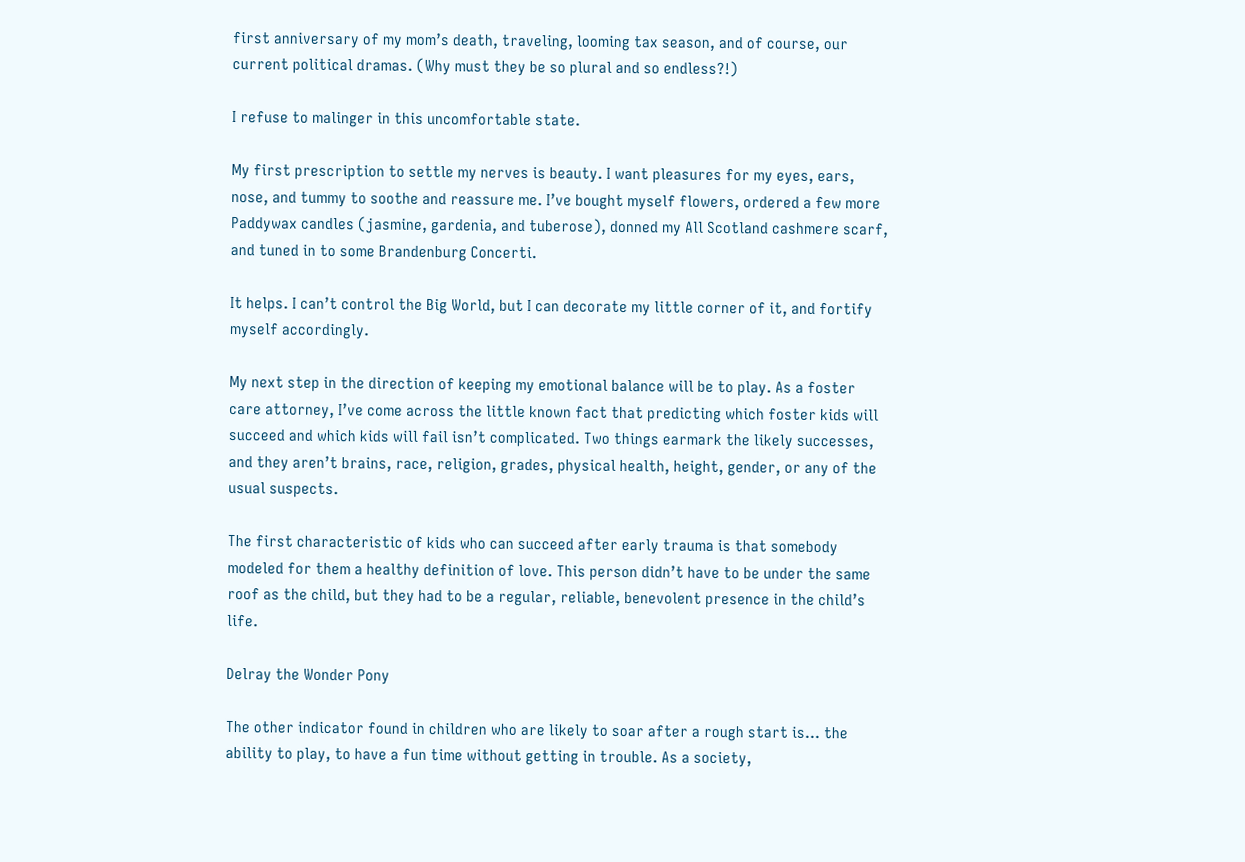first anniversary of my mom’s death, traveling, looming tax season, and of course, our current political dramas. (Why must they be so plural and so endless?!)

I refuse to malinger in this uncomfortable state.

My first prescription to settle my nerves is beauty. I want pleasures for my eyes, ears, nose, and tummy to soothe and reassure me. I’ve bought myself flowers, ordered a few more Paddywax candles (jasmine, gardenia, and tuberose), donned my All Scotland cashmere scarf, and tuned in to some Brandenburg Concerti.

It helps. I can’t control the Big World, but I can decorate my little corner of it, and fortify myself accordingly.

My next step in the direction of keeping my emotional balance will be to play. As a foster care attorney, I’ve come across the little known fact that predicting which foster kids will succeed and which kids will fail isn’t complicated. Two things earmark the likely successes, and they aren’t brains, race, religion, grades, physical health, height, gender, or any of the usual suspects.

The first characteristic of kids who can succeed after early trauma is that somebody modeled for them a healthy definition of love. This person didn’t have to be under the same roof as the child, but they had to be a regular, reliable, benevolent presence in the child’s life.

Delray the Wonder Pony

The other indicator found in children who are likely to soar after a rough start is… the ability to play, to have a fun time without getting in trouble. As a society,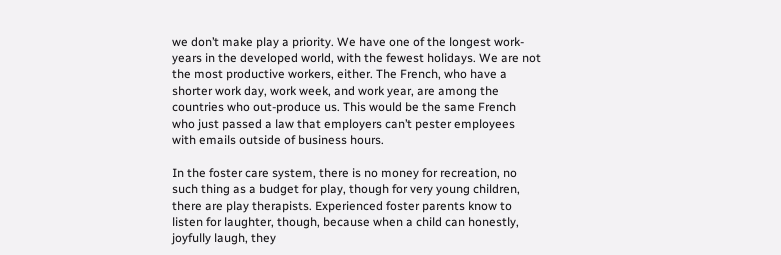we don’t make play a priority. We have one of the longest work-years in the developed world, with the fewest holidays. We are not the most productive workers, either. The French, who have a shorter work day, work week, and work year, are among the countries who out-produce us. This would be the same French who just passed a law that employers can’t pester employees with emails outside of business hours.

In the foster care system, there is no money for recreation, no such thing as a budget for play, though for very young children, there are play therapists. Experienced foster parents know to listen for laughter, though, because when a child can honestly, joyfully laugh, they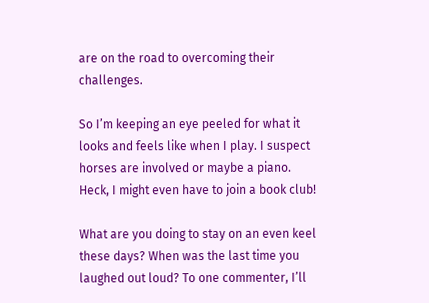are on the road to overcoming their challenges.

So I’m keeping an eye peeled for what it looks and feels like when I play. I suspect horses are involved or maybe a piano. Heck, I might even have to join a book club!

What are you doing to stay on an even keel these days? When was the last time you laughed out loud? To one commenter, I’ll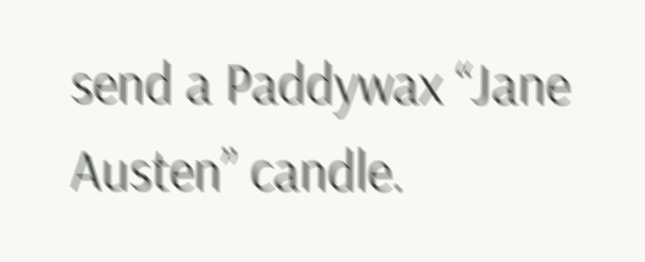send a Paddywax “Jane Austen” candle.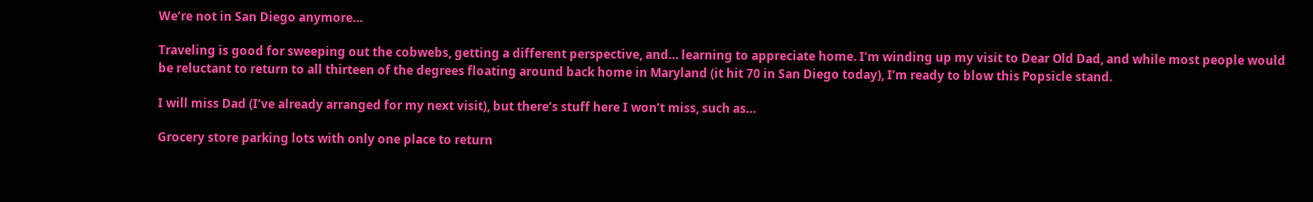We’re not in San Diego anymore…

Traveling is good for sweeping out the cobwebs, getting a different perspective, and… learning to appreciate home. I’m winding up my visit to Dear Old Dad, and while most people would be reluctant to return to all thirteen of the degrees floating around back home in Maryland (it hit 70 in San Diego today), I’m ready to blow this Popsicle stand.

I will miss Dad (I’ve already arranged for my next visit), but there’s stuff here I won’t miss, such as…

Grocery store parking lots with only one place to return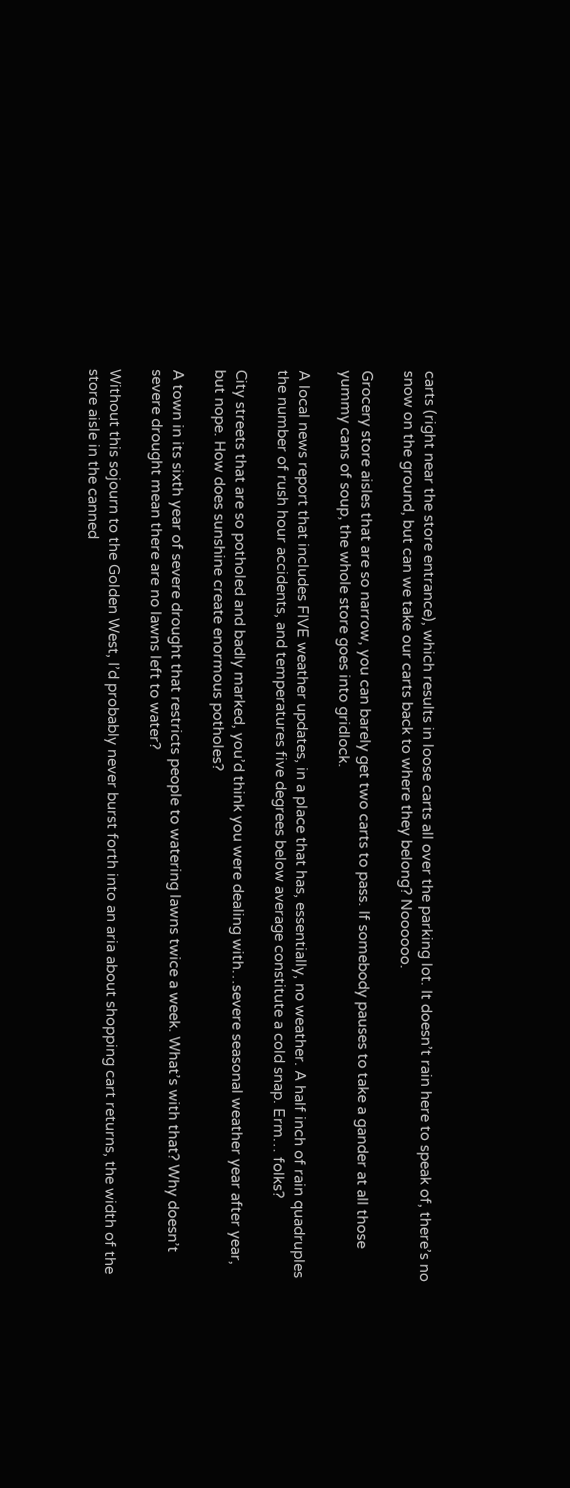carts (right near the store entrance), which results in loose carts all over the parking lot. It doesn’t rain here to speak of, there’s no snow on the ground, but can we take our carts back to where they belong? Noooooo.

Grocery store aisles that are so narrow, you can barely get two carts to pass. If somebody pauses to take a gander at all those yummy cans of soup, the whole store goes into gridlock.

A local news report that includes FIVE weather updates, in a place that has, essentially, no weather. A half inch of rain quadruples the number of rush hour accidents, and temperatures five degrees below average constitute a cold snap. Erm… folks?

City streets that are so potholed and badly marked, you’d think you were dealing with…severe seasonal weather year after year, but nope. How does sunshine create enormous potholes?

A town in its sixth year of severe drought that restricts people to watering lawns twice a week. What’s with that? Why doesn’t severe drought mean there are no lawns left to water?

Without this sojourn to the Golden West, I’d probably never burst forth into an aria about shopping cart returns, the width of the store aisle in the canned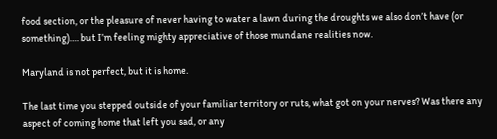food section, or the pleasure of never having to water a lawn during the droughts we also don’t have (or something)…. but I’m feeling mighty appreciative of those mundane realities now.

Maryland is not perfect, but it is home.

The last time you stepped outside of your familiar territory or ruts, what got on your nerves? Was there any aspect of coming home that left you sad, or any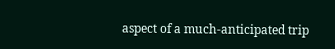aspect of a much-anticipated trip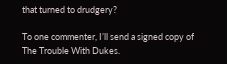that turned to drudgery?

To one commenter, I’ll send a signed copy of The Trouble With Dukes.